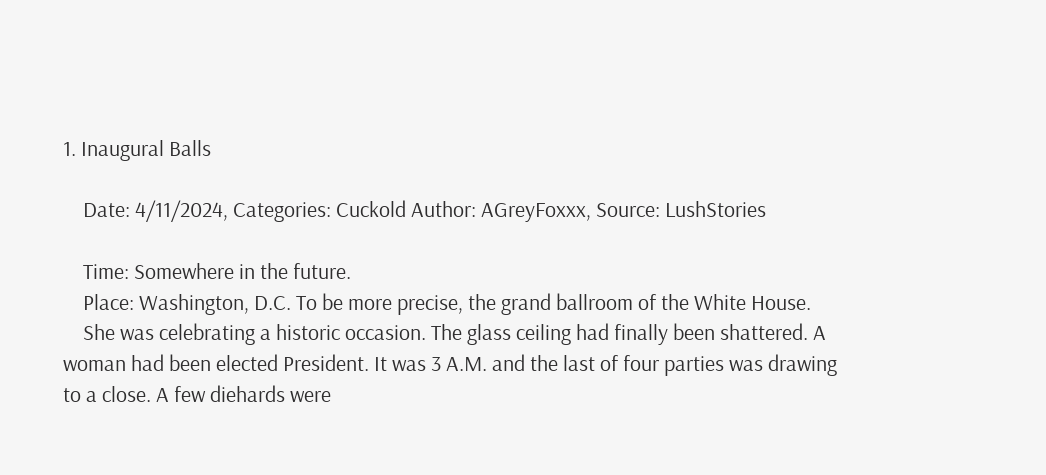1. Inaugural Balls

    Date: 4/11/2024, Categories: Cuckold Author: AGreyFoxxx, Source: LushStories

    Time: Somewhere in the future.
    Place: Washington, D.C. To be more precise, the grand ballroom of the White House.
    She was celebrating a historic occasion. The glass ceiling had finally been shattered. A woman had been elected President. It was 3 A.M. and the last of four parties was drawing to a close. A few diehards were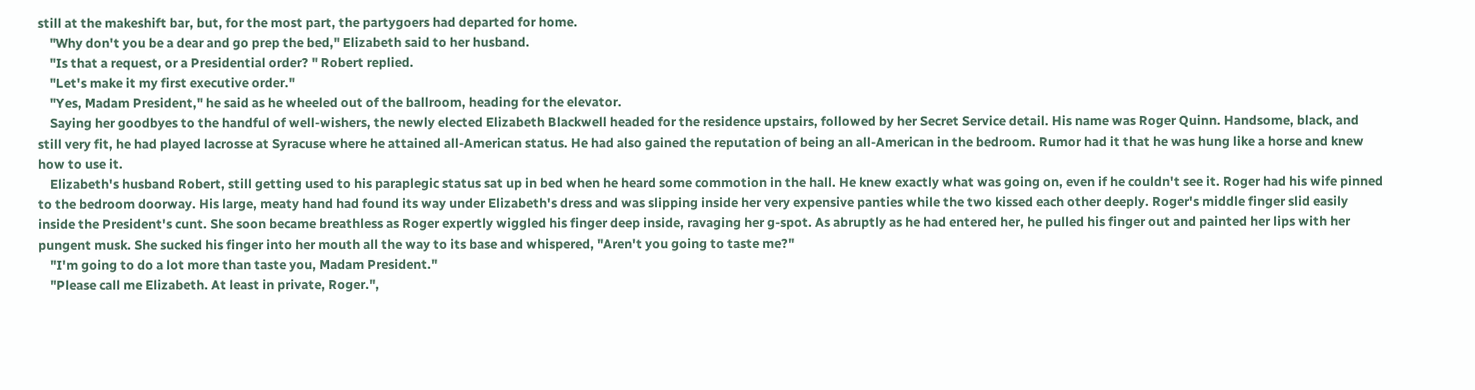still at the makeshift bar, but, for the most part, the partygoers had departed for home.
    "Why don't you be a dear and go prep the bed," Elizabeth said to her husband.
    "Is that a request, or a Presidential order? " Robert replied.
    "Let's make it my first executive order."
    "Yes, Madam President," he said as he wheeled out of the ballroom, heading for the elevator.
    Saying her goodbyes to the handful of well-wishers, the newly elected Elizabeth Blackwell headed for the residence upstairs, followed by her Secret Service detail. His name was Roger Quinn. Handsome, black, and still very fit, he had played lacrosse at Syracuse where he attained all-American status. He had also gained the reputation of being an all-American in the bedroom. Rumor had it that he was hung like a horse and knew how to use it.
    Elizabeth's husband Robert, still getting used to his paraplegic status sat up in bed when he heard some commotion in the hall. He knew exactly what was going on, even if he couldn't see it. Roger had his wife pinned to the bedroom doorway. His large, meaty hand had found its way under Elizabeth's dress and was slipping inside her very expensive panties while the two kissed each other deeply. Roger's middle finger slid easily inside the President's cunt. She soon became breathless as Roger expertly wiggled his finger deep inside, ravaging her g-spot. As abruptly as he had entered her, he pulled his finger out and painted her lips with her pungent musk. She sucked his finger into her mouth all the way to its base and whispered, "Aren't you going to taste me?"
    "I'm going to do a lot more than taste you, Madam President."
    "Please call me Elizabeth. At least in private, Roger.",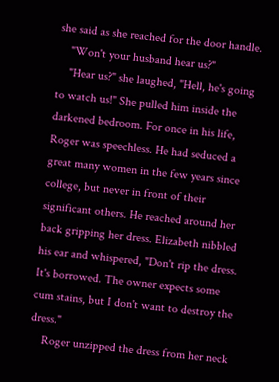she said as she reached for the door handle.
    "Won't your husband hear us?"
    "Hear us?" she laughed, "Hell, he's going to watch us!" She pulled him inside the darkened bedroom. For once in his life, Roger was speechless. He had seduced a great many women in the few years since college, but never in front of their significant others. He reached around her back gripping her dress. Elizabeth nibbled his ear and whispered, "Don't rip the dress. It's borrowed. The owner expects some cum stains, but I don't want to destroy the dress."
    Roger unzipped the dress from her neck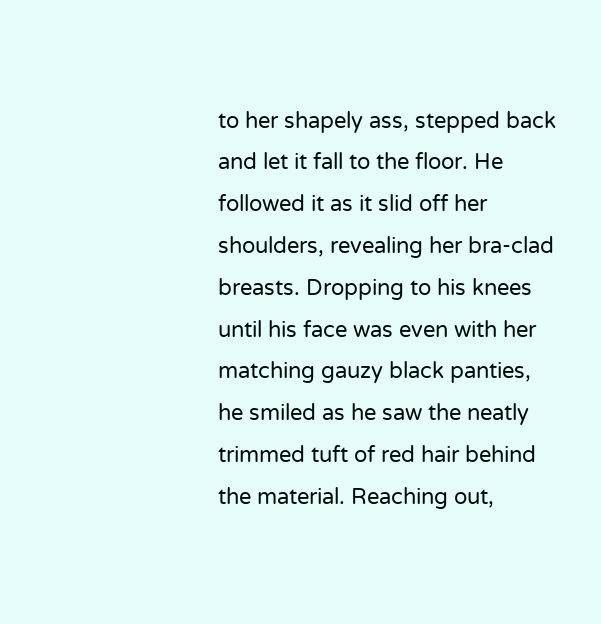to her shapely ass, stepped back and let it fall to the floor. He followed it as it slid off her shoulders, revealing her bra-clad breasts. Dropping to his knees until his face was even with her matching gauzy black panties, he smiled as he saw the neatly trimmed tuft of red hair behind the material. Reaching out,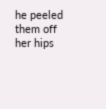he peeled them off her hips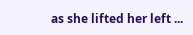as she lifted her left ...